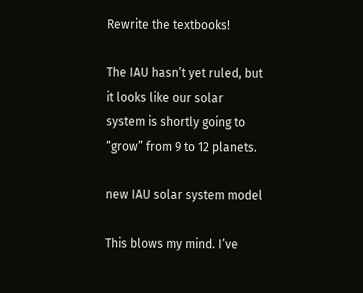Rewrite the textbooks!

The IAU hasn’t yet ruled, but it looks like our solar system is shortly going to “grow” from 9 to 12 planets.

new IAU solar system model

This blows my mind. I’ve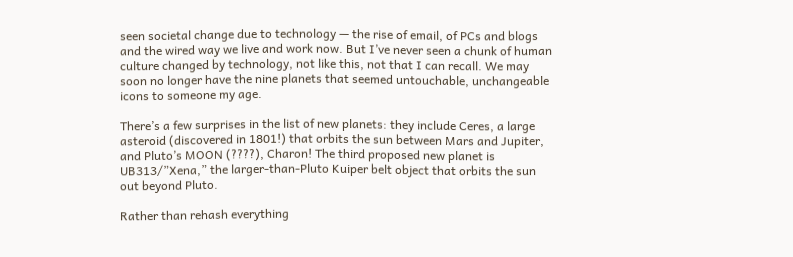seen societal change due to technology — the rise of email, of PCs and blogs and the wired way we live and work now. But I’ve never seen a chunk of human culture changed by technology, not like this, not that I can recall. We may soon no longer have the nine planets that seemed untouchable, unchangeable icons to someone my age.

There’s a few surprises in the list of new planets: they include Ceres, a large asteroid (discovered in 1801!) that orbits the sun between Mars and Jupiter, and Pluto’s MOON (????), Charon! The third proposed new planet is UB313/”Xena,” the larger-than-Pluto Kuiper belt object that orbits the sun out beyond Pluto.

Rather than rehash everything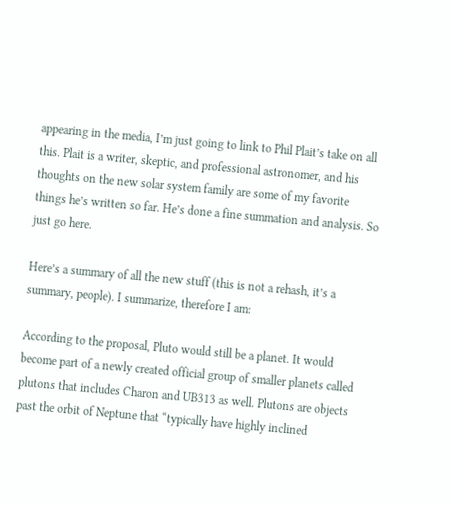appearing in the media, I’m just going to link to Phil Plait’s take on all this. Plait is a writer, skeptic, and professional astronomer, and his thoughts on the new solar system family are some of my favorite things he’s written so far. He’s done a fine summation and analysis. So just go here.

Here’s a summary of all the new stuff (this is not a rehash, it’s a summary, people). I summarize, therefore I am:

According to the proposal, Pluto would still be a planet. It would become part of a newly created official group of smaller planets called plutons that includes Charon and UB313 as well. Plutons are objects past the orbit of Neptune that “typically have highly inclined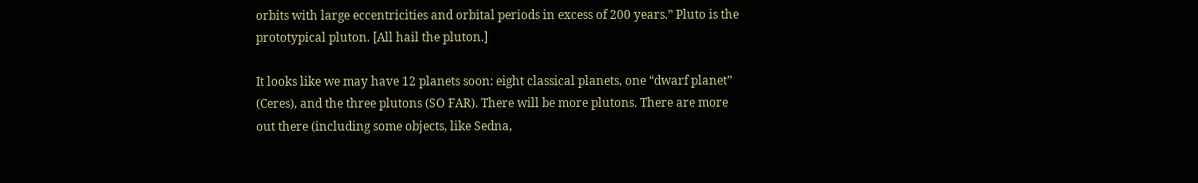orbits with large eccentricities and orbital periods in excess of 200 years.” Pluto is the prototypical pluton. [All hail the pluton.]

It looks like we may have 12 planets soon: eight classical planets, one “dwarf planet” (Ceres), and the three plutons (SO FAR). There will be more plutons. There are more out there (including some objects, like Sedna,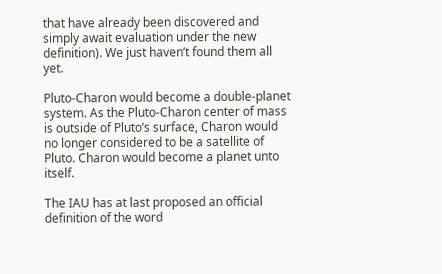that have already been discovered and simply await evaluation under the new definition). We just haven’t found them all yet.

Pluto-Charon would become a double-planet system. As the Pluto-Charon center of mass is outside of Pluto’s surface, Charon would no longer considered to be a satellite of Pluto. Charon would become a planet unto itself.

The IAU has at last proposed an official definition of the word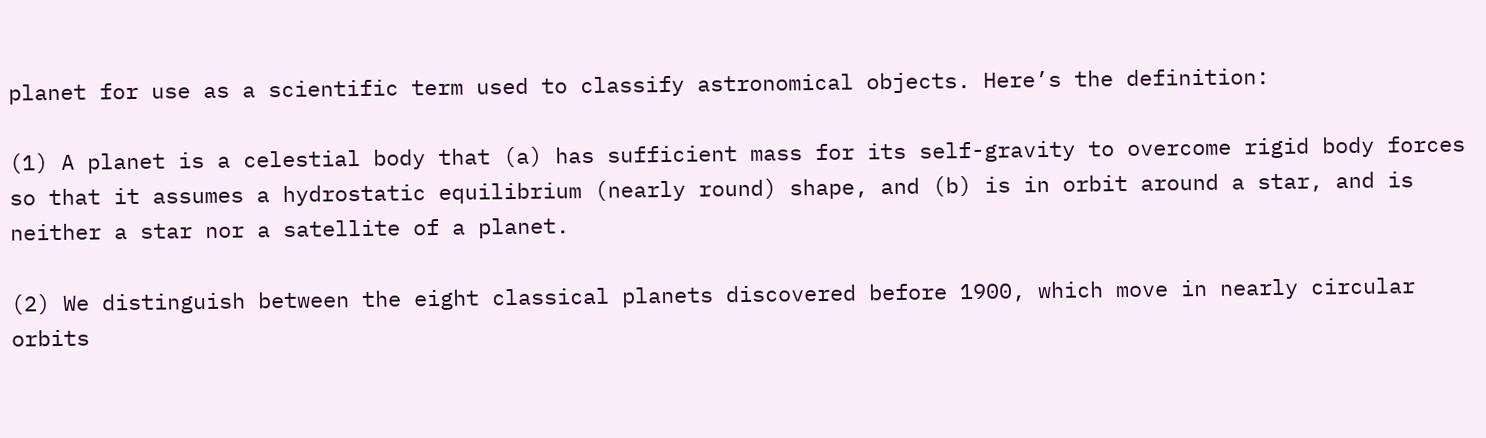planet for use as a scientific term used to classify astronomical objects. Here’s the definition:

(1) A planet is a celestial body that (a) has sufficient mass for its self-gravity to overcome rigid body forces so that it assumes a hydrostatic equilibrium (nearly round) shape, and (b) is in orbit around a star, and is neither a star nor a satellite of a planet.

(2) We distinguish between the eight classical planets discovered before 1900, which move in nearly circular orbits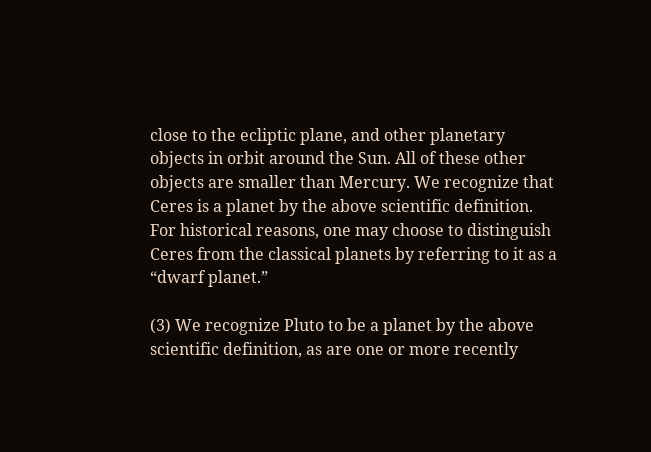close to the ecliptic plane, and other planetary objects in orbit around the Sun. All of these other objects are smaller than Mercury. We recognize that Ceres is a planet by the above scientific definition. For historical reasons, one may choose to distinguish Ceres from the classical planets by referring to it as a “dwarf planet.”

(3) We recognize Pluto to be a planet by the above scientific definition, as are one or more recently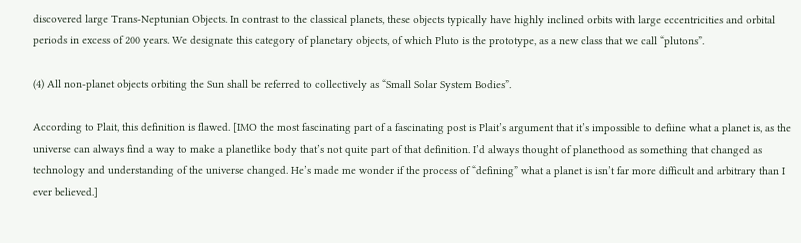discovered large Trans-Neptunian Objects. In contrast to the classical planets, these objects typically have highly inclined orbits with large eccentricities and orbital periods in excess of 200 years. We designate this category of planetary objects, of which Pluto is the prototype, as a new class that we call “plutons”.

(4) All non-planet objects orbiting the Sun shall be referred to collectively as “Small Solar System Bodies”.

According to Plait, this definition is flawed. [IMO the most fascinating part of a fascinating post is Plait’s argument that it’s impossible to defiine what a planet is, as the universe can always find a way to make a planetlike body that’s not quite part of that definition. I’d always thought of planethood as something that changed as technology and understanding of the universe changed. He’s made me wonder if the process of “defining” what a planet is isn’t far more difficult and arbitrary than I ever believed.]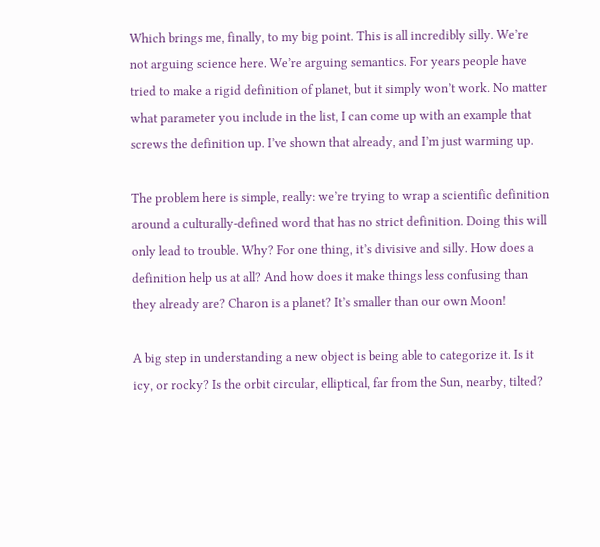Which brings me, finally, to my big point. This is all incredibly silly. We’re not arguing science here. We’re arguing semantics. For years people have tried to make a rigid definition of planet, but it simply won’t work. No matter what parameter you include in the list, I can come up with an example that screws the definition up. I’ve shown that already, and I’m just warming up.

The problem here is simple, really: we’re trying to wrap a scientific definition around a culturally-defined word that has no strict definition. Doing this will only lead to trouble. Why? For one thing, it’s divisive and silly. How does a definition help us at all? And how does it make things less confusing than they already are? Charon is a planet? It’s smaller than our own Moon!

A big step in understanding a new object is being able to categorize it. Is it icy, or rocky? Is the orbit circular, elliptical, far from the Sun, nearby, tilted?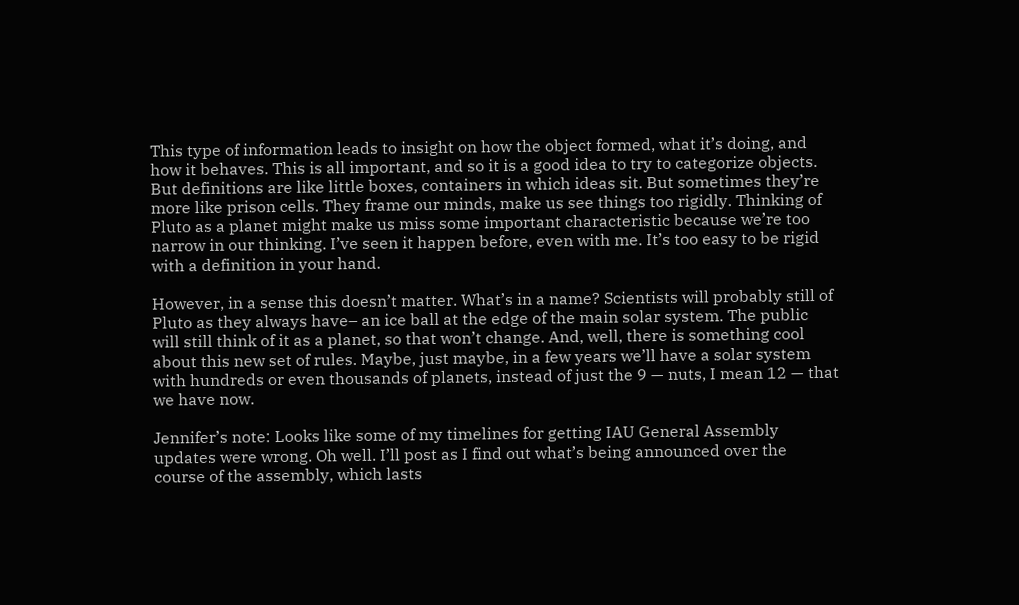This type of information leads to insight on how the object formed, what it’s doing, and how it behaves. This is all important, and so it is a good idea to try to categorize objects. But definitions are like little boxes, containers in which ideas sit. But sometimes they’re more like prison cells. They frame our minds, make us see things too rigidly. Thinking of Pluto as a planet might make us miss some important characteristic because we’re too narrow in our thinking. I’ve seen it happen before, even with me. It’s too easy to be rigid with a definition in your hand.

However, in a sense this doesn’t matter. What’s in a name? Scientists will probably still of Pluto as they always have– an ice ball at the edge of the main solar system. The public will still think of it as a planet, so that won’t change. And, well, there is something cool about this new set of rules. Maybe, just maybe, in a few years we’ll have a solar system with hundreds or even thousands of planets, instead of just the 9 — nuts, I mean 12 — that we have now.

Jennifer’s note: Looks like some of my timelines for getting IAU General Assembly updates were wrong. Oh well. I’ll post as I find out what’s being announced over the course of the assembly, which lasts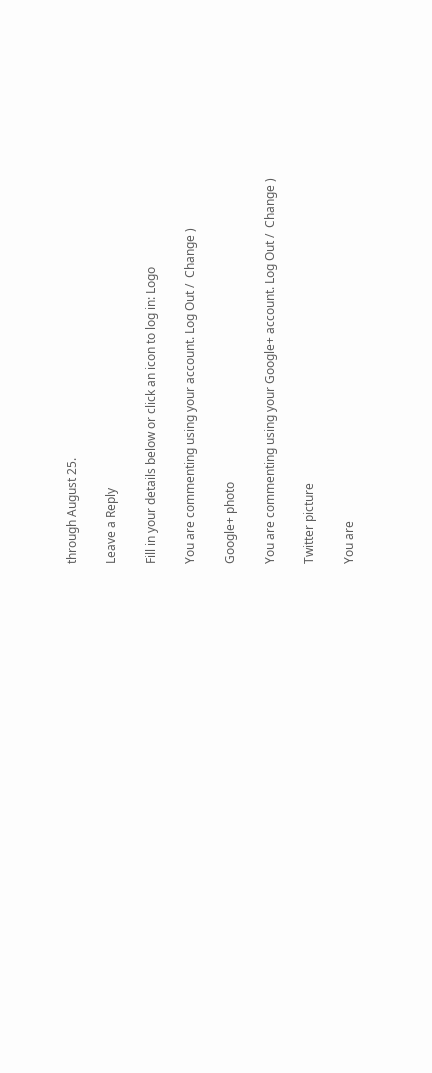through August 25.

Leave a Reply

Fill in your details below or click an icon to log in: Logo

You are commenting using your account. Log Out /  Change )

Google+ photo

You are commenting using your Google+ account. Log Out /  Change )

Twitter picture

You are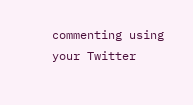commenting using your Twitter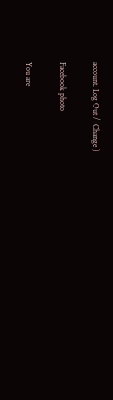account. Log Out /  Change )

Facebook photo

You are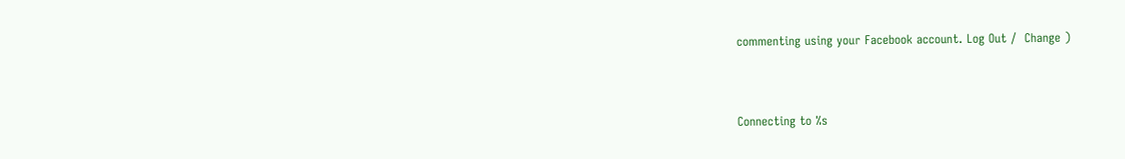commenting using your Facebook account. Log Out /  Change )


Connecting to %s